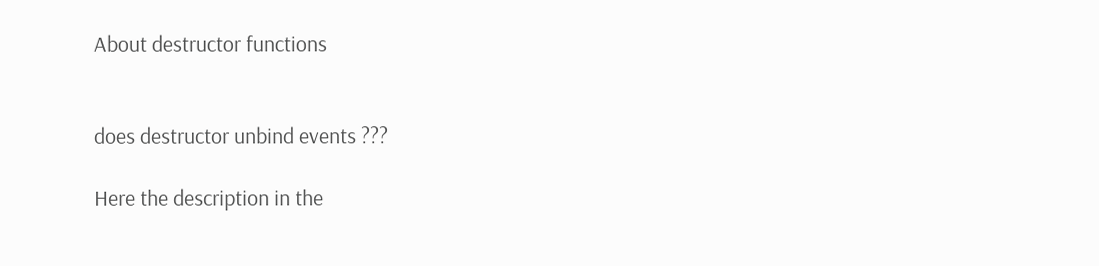About destructor functions


does destructor unbind events ???

Here the description in the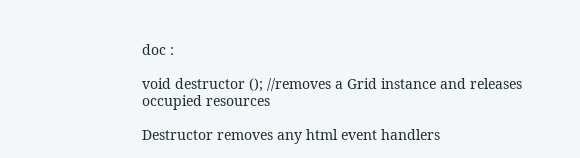doc :

void destructor (); //removes a Grid instance and releases occupied resources

Destructor removes any html event handlers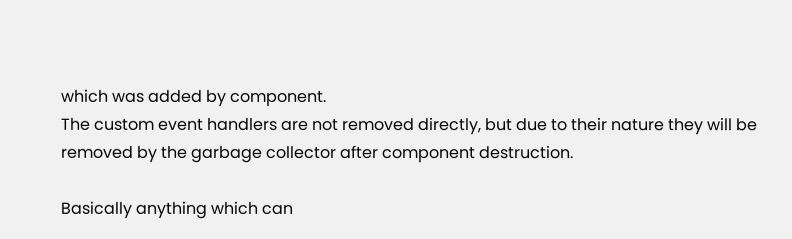which was added by component.
The custom event handlers are not removed directly, but due to their nature they will be removed by the garbage collector after component destruction.

Basically anything which can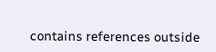contains references outside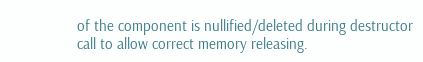of the component is nullified/deleted during destructor call to allow correct memory releasing.